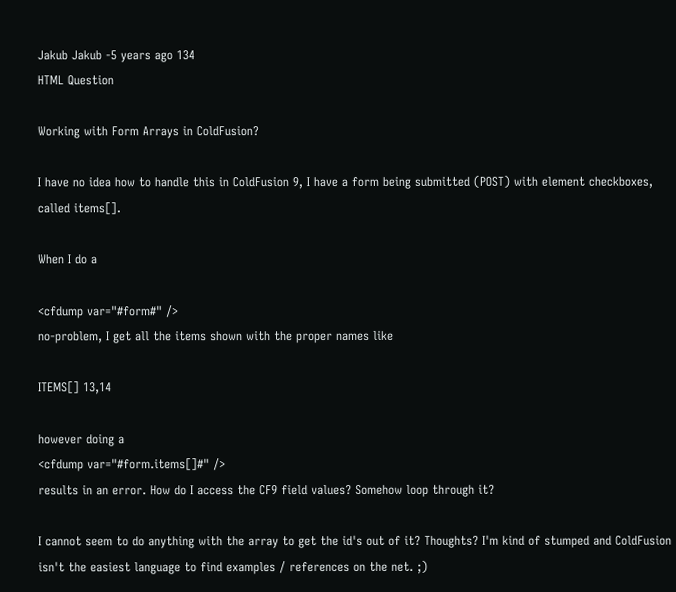Jakub Jakub -5 years ago 134
HTML Question

Working with Form Arrays in ColdFusion?

I have no idea how to handle this in ColdFusion 9, I have a form being submitted (POST) with element checkboxes, called items[].

When I do a

<cfdump var="#form#" />
no-problem, I get all the items shown with the proper names like

ITEMS[] 13,14

however doing a
<cfdump var="#form.items[]#" />
results in an error. How do I access the CF9 field values? Somehow loop through it?

I cannot seem to do anything with the array to get the id's out of it? Thoughts? I'm kind of stumped and ColdFusion isn't the easiest language to find examples / references on the net. ;)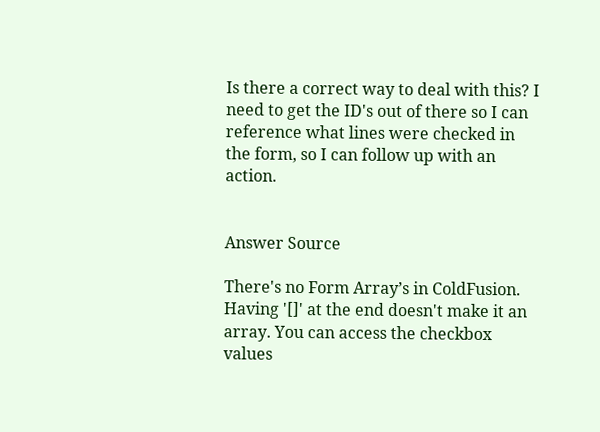Is there a correct way to deal with this? I need to get the ID's out of there so I can reference what lines were checked in the form, so I can follow up with an action.


Answer Source

There's no Form Array’s in ColdFusion. Having '[]' at the end doesn't make it an array. You can access the checkbox values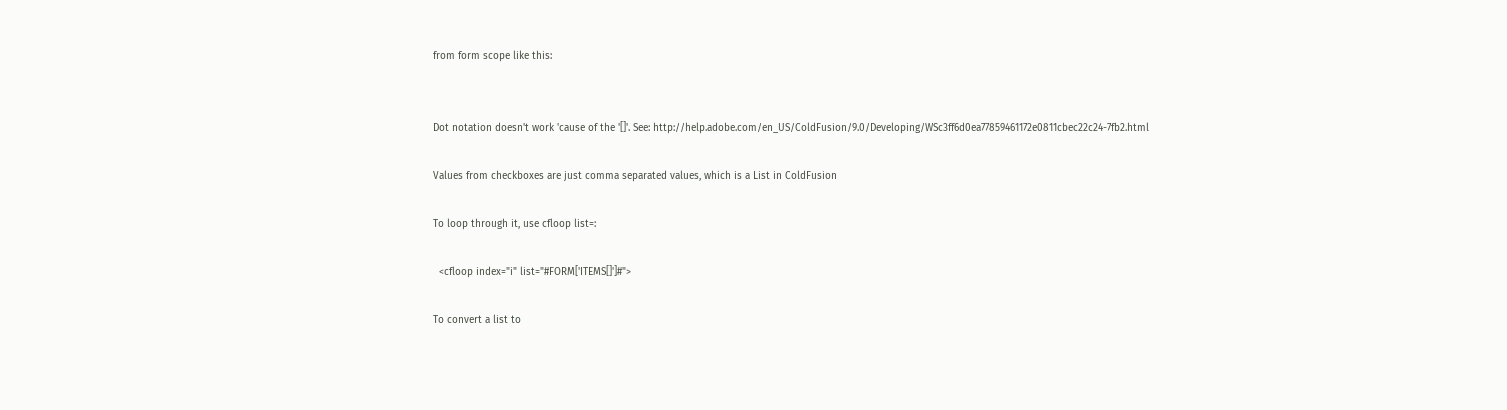from form scope like this:


Dot notation doesn't work 'cause of the '[]'. See: http://help.adobe.com/en_US/ColdFusion/9.0/Developing/WSc3ff6d0ea77859461172e0811cbec22c24-7fb2.html

Values from checkboxes are just comma separated values, which is a List in ColdFusion

To loop through it, use cfloop list=:

  <cfloop index="i" list="#FORM['ITEMS[]']#">

To convert a list to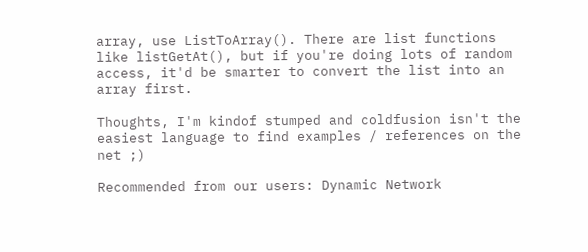array, use ListToArray(). There are list functions like listGetAt(), but if you're doing lots of random access, it'd be smarter to convert the list into an array first.

Thoughts, I'm kindof stumped and coldfusion isn't the easiest language to find examples / references on the net ;)

Recommended from our users: Dynamic Network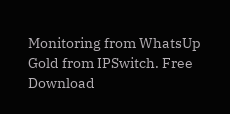Monitoring from WhatsUp Gold from IPSwitch. Free Download